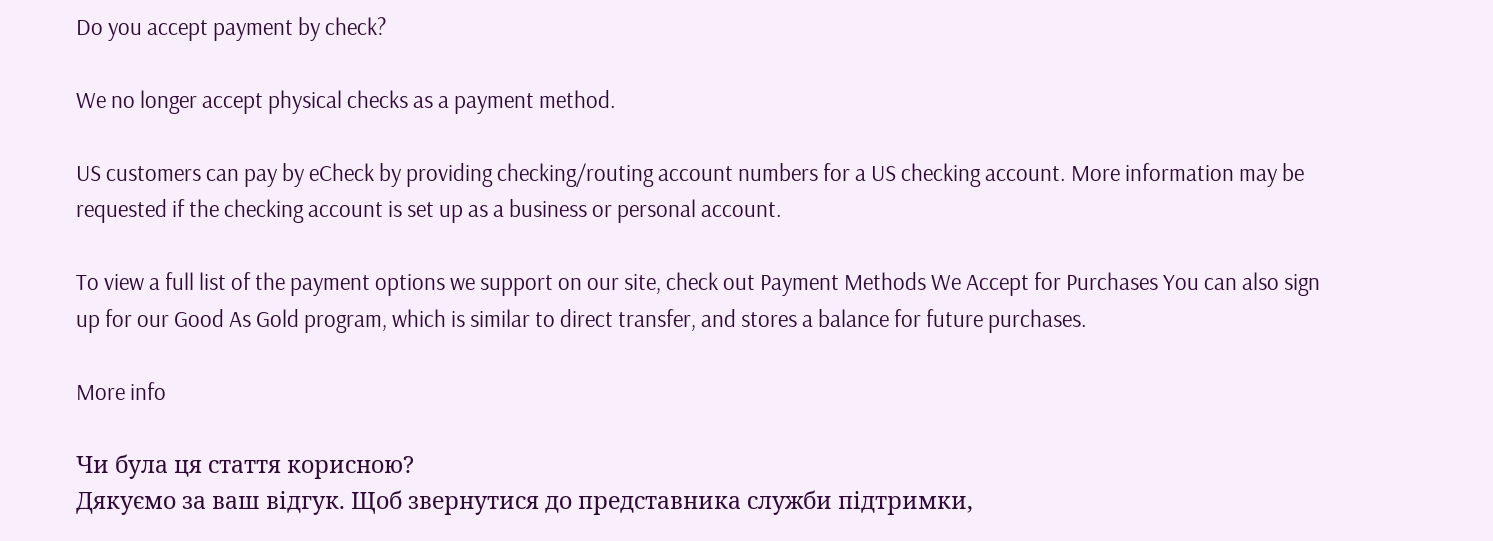Do you accept payment by check?

We no longer accept physical checks as a payment method.

US customers can pay by eCheck by providing checking/routing account numbers for a US checking account. More information may be requested if the checking account is set up as a business or personal account.

To view a full list of the payment options we support on our site, check out Payment Methods We Accept for Purchases You can also sign up for our Good As Gold program, which is similar to direct transfer, and stores a balance for future purchases.

More info

Чи була ця стаття корисною?
Дякуємо за ваш відгук. Щоб звернутися до представника служби підтримки,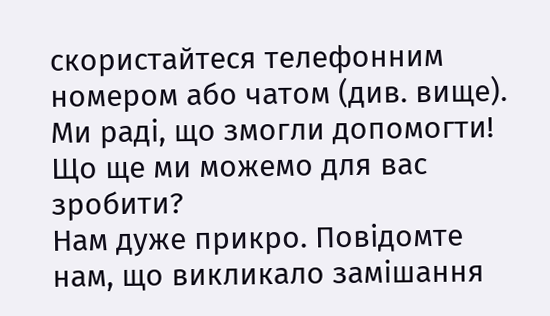скористайтеся телефонним номером або чатом (див. вище).
Ми раді, що змогли допомогти! Що ще ми можемо для вас зробити?
Нам дуже прикро. Повідомте нам, що викликало замішання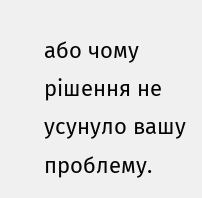або чому рішення не усунуло вашу проблему.